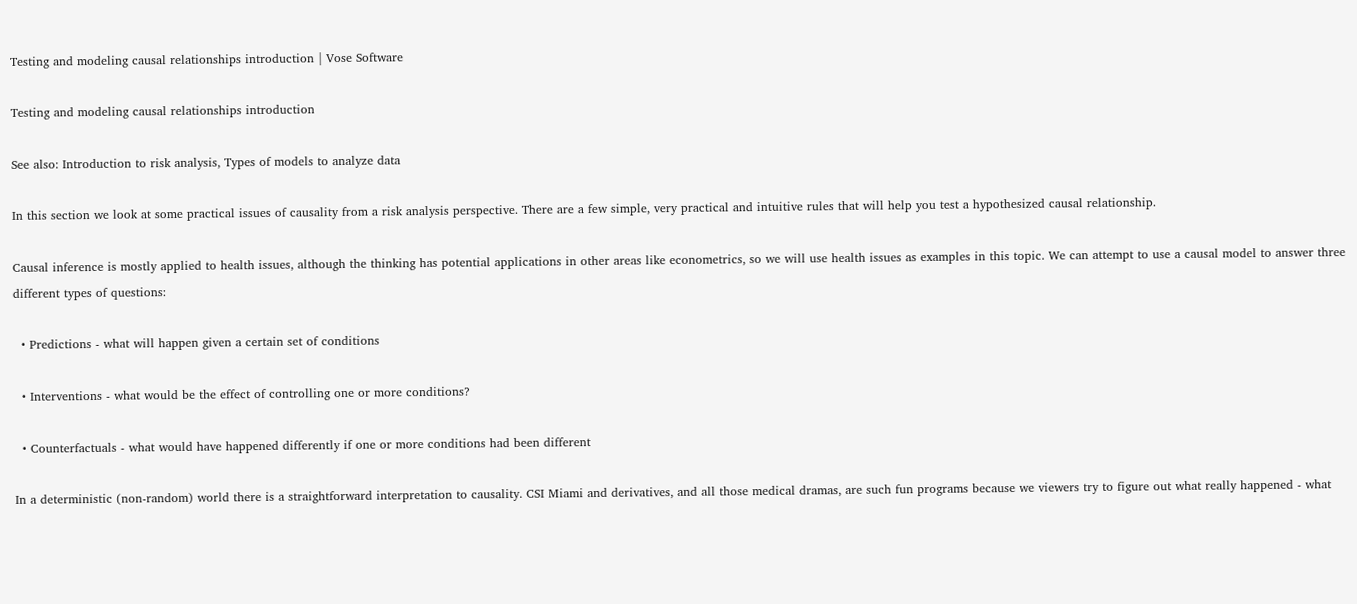Testing and modeling causal relationships introduction | Vose Software

Testing and modeling causal relationships introduction

See also: Introduction to risk analysis, Types of models to analyze data

In this section we look at some practical issues of causality from a risk analysis perspective. There are a few simple, very practical and intuitive rules that will help you test a hypothesized causal relationship.

Causal inference is mostly applied to health issues, although the thinking has potential applications in other areas like econometrics, so we will use health issues as examples in this topic. We can attempt to use a causal model to answer three different types of questions:

  • Predictions - what will happen given a certain set of conditions

  • Interventions - what would be the effect of controlling one or more conditions?

  • Counterfactuals - what would have happened differently if one or more conditions had been different

In a deterministic (non-random) world there is a straightforward interpretation to causality. CSI Miami and derivatives, and all those medical dramas, are such fun programs because we viewers try to figure out what really happened - what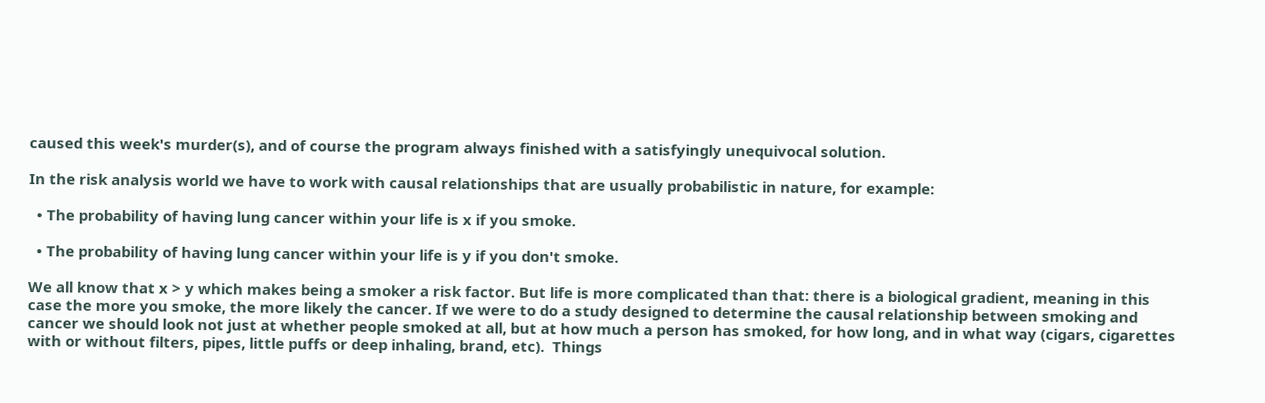caused this week's murder(s), and of course the program always finished with a satisfyingly unequivocal solution.

In the risk analysis world we have to work with causal relationships that are usually probabilistic in nature, for example:

  • The probability of having lung cancer within your life is x if you smoke.

  • The probability of having lung cancer within your life is y if you don't smoke.

We all know that x > y which makes being a smoker a risk factor. But life is more complicated than that: there is a biological gradient, meaning in this case the more you smoke, the more likely the cancer. If we were to do a study designed to determine the causal relationship between smoking and cancer we should look not just at whether people smoked at all, but at how much a person has smoked, for how long, and in what way (cigars, cigarettes with or without filters, pipes, little puffs or deep inhaling, brand, etc).  Things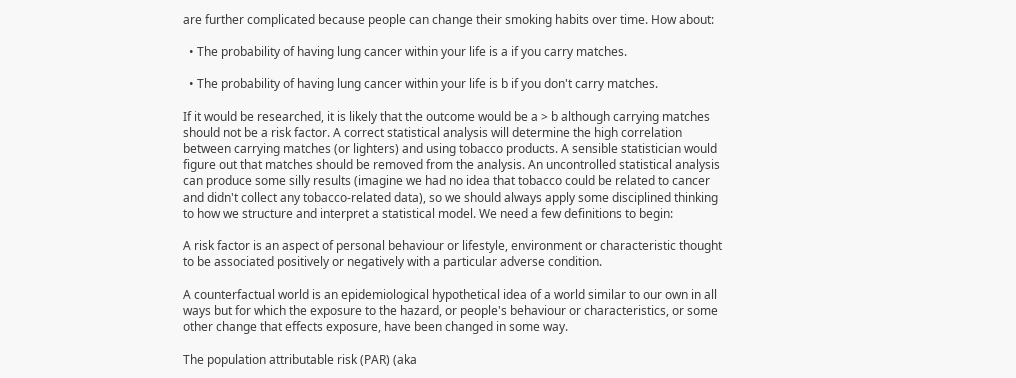are further complicated because people can change their smoking habits over time. How about:

  • The probability of having lung cancer within your life is a if you carry matches.

  • The probability of having lung cancer within your life is b if you don't carry matches.

If it would be researched, it is likely that the outcome would be a > b although carrying matches should not be a risk factor. A correct statistical analysis will determine the high correlation between carrying matches (or lighters) and using tobacco products. A sensible statistician would figure out that matches should be removed from the analysis. An uncontrolled statistical analysis can produce some silly results (imagine we had no idea that tobacco could be related to cancer and didn't collect any tobacco-related data), so we should always apply some disciplined thinking to how we structure and interpret a statistical model. We need a few definitions to begin:

A risk factor is an aspect of personal behaviour or lifestyle, environment or characteristic thought to be associated positively or negatively with a particular adverse condition.

A counterfactual world is an epidemiological hypothetical idea of a world similar to our own in all ways but for which the exposure to the hazard, or people's behaviour or characteristics, or some other change that effects exposure, have been changed in some way.

The population attributable risk (PAR) (aka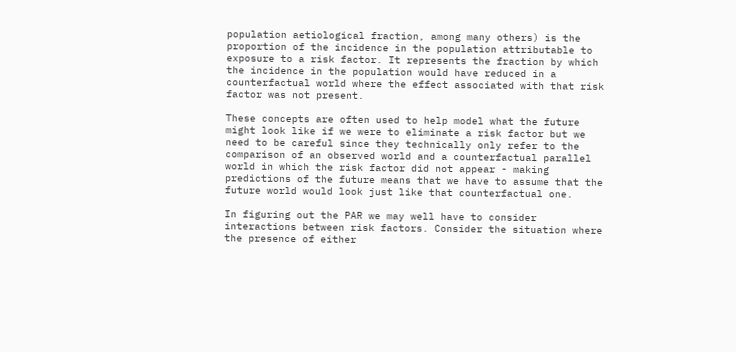population aetiological fraction, among many others) is the proportion of the incidence in the population attributable to exposure to a risk factor. It represents the fraction by which the incidence in the population would have reduced in a counterfactual world where the effect associated with that risk factor was not present.

These concepts are often used to help model what the future might look like if we were to eliminate a risk factor but we need to be careful since they technically only refer to the comparison of an observed world and a counterfactual parallel world in which the risk factor did not appear - making predictions of the future means that we have to assume that the future world would look just like that counterfactual one.

In figuring out the PAR we may well have to consider interactions between risk factors. Consider the situation where the presence of either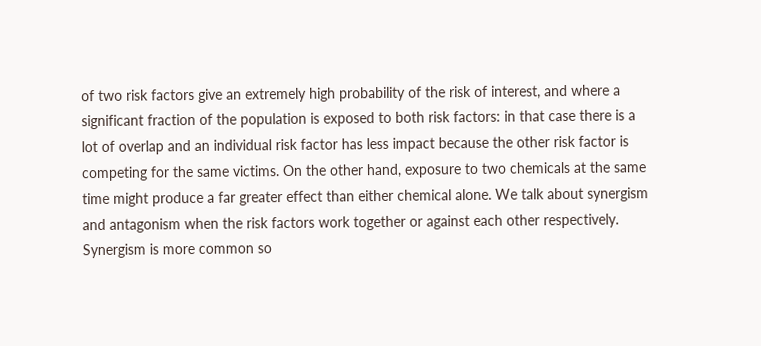of two risk factors give an extremely high probability of the risk of interest, and where a significant fraction of the population is exposed to both risk factors: in that case there is a lot of overlap and an individual risk factor has less impact because the other risk factor is competing for the same victims. On the other hand, exposure to two chemicals at the same time might produce a far greater effect than either chemical alone. We talk about synergism and antagonism when the risk factors work together or against each other respectively. Synergism is more common so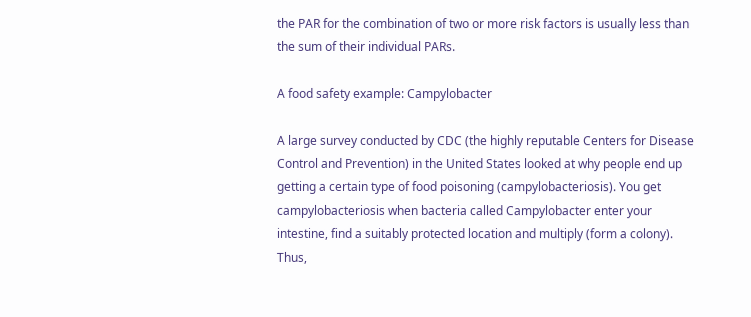the PAR for the combination of two or more risk factors is usually less than the sum of their individual PARs.

A food safety example: Campylobacter

A large survey conducted by CDC (the highly reputable Centers for Disease Control and Prevention) in the United States looked at why people end up getting a certain type of food poisoning (campylobacteriosis). You get campylobacteriosis when bacteria called Campylobacter enter your intestine, find a suitably protected location and multiply (form a colony). Thus,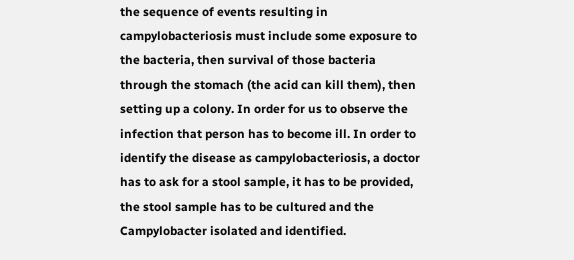the sequence of events resulting in campylobacteriosis must include some exposure to the bacteria, then survival of those bacteria through the stomach (the acid can kill them), then setting up a colony. In order for us to observe the infection that person has to become ill. In order to identify the disease as campylobacteriosis, a doctor has to ask for a stool sample, it has to be provided, the stool sample has to be cultured and the Campylobacter isolated and identified.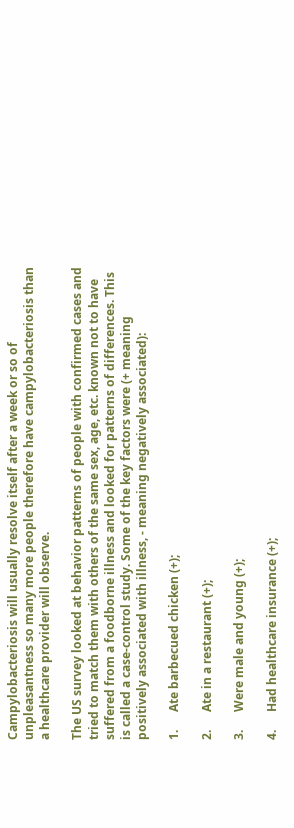Campylobacteriosis will usually resolve itself after a week or so of unpleasantness so many more people therefore have campylobacteriosis than a healthcare provider will observe.

The US survey looked at behavior patterns of people with confirmed cases and tried to match them with others of the same sex, age, etc. known not to have suffered from a foodborne illness and looked for patterns of differences. This is called a case-control study. Some of the key factors were (+ meaning positively associated with illness, - meaning negatively associated):

1.      Ate barbecued chicken (+);

2.      Ate in a restaurant (+);

3.      Were male and young (+);

4.      Had healthcare insurance (+);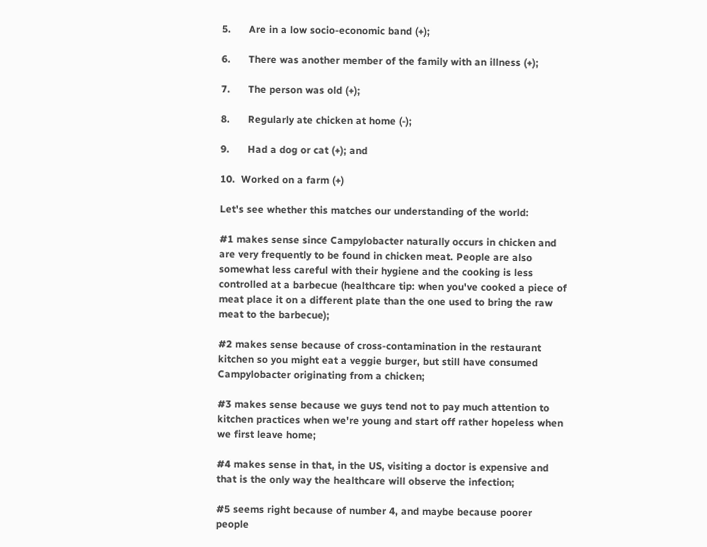5.      Are in a low socio-economic band (+);

6.      There was another member of the family with an illness (+);

7.      The person was old (+);

8.      Regularly ate chicken at home (-);

9.      Had a dog or cat (+); and

10.  Worked on a farm (+)

Let's see whether this matches our understanding of the world:

#1 makes sense since Campylobacter naturally occurs in chicken and are very frequently to be found in chicken meat. People are also somewhat less careful with their hygiene and the cooking is less controlled at a barbecue (healthcare tip: when you've cooked a piece of meat place it on a different plate than the one used to bring the raw meat to the barbecue);

#2 makes sense because of cross-contamination in the restaurant kitchen so you might eat a veggie burger, but still have consumed Campylobacter originating from a chicken;

#3 makes sense because we guys tend not to pay much attention to kitchen practices when we're young and start off rather hopeless when we first leave home;

#4 makes sense in that, in the US, visiting a doctor is expensive and that is the only way the healthcare will observe the infection;

#5 seems right because of number 4, and maybe because poorer people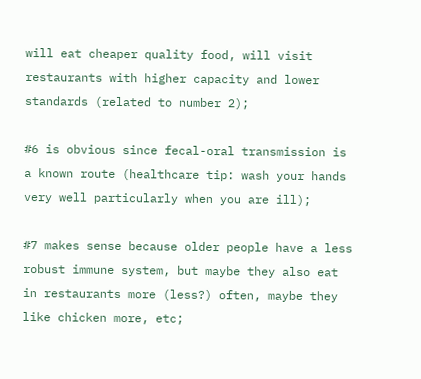will eat cheaper quality food, will visit restaurants with higher capacity and lower standards (related to number 2);

#6 is obvious since fecal-oral transmission is a known route (healthcare tip: wash your hands very well particularly when you are ill);

#7 makes sense because older people have a less robust immune system, but maybe they also eat in restaurants more (less?) often, maybe they like chicken more, etc;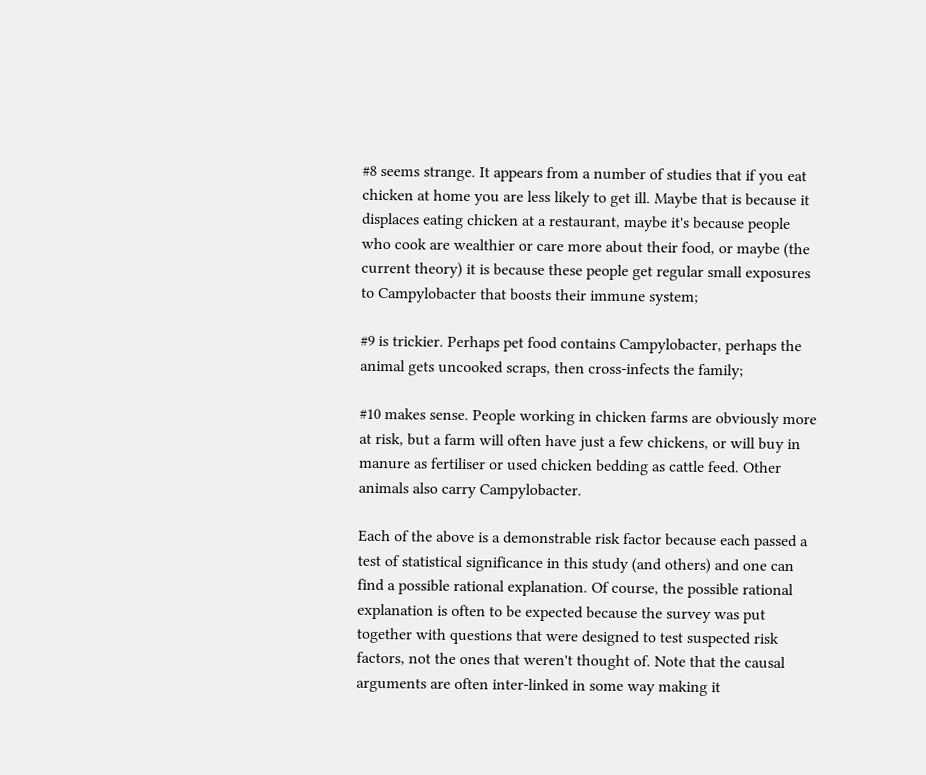#8 seems strange. It appears from a number of studies that if you eat chicken at home you are less likely to get ill. Maybe that is because it displaces eating chicken at a restaurant, maybe it's because people who cook are wealthier or care more about their food, or maybe (the current theory) it is because these people get regular small exposures to Campylobacter that boosts their immune system;

#9 is trickier. Perhaps pet food contains Campylobacter, perhaps the animal gets uncooked scraps, then cross-infects the family;

#10 makes sense. People working in chicken farms are obviously more at risk, but a farm will often have just a few chickens, or will buy in manure as fertiliser or used chicken bedding as cattle feed. Other animals also carry Campylobacter.

Each of the above is a demonstrable risk factor because each passed a test of statistical significance in this study (and others) and one can find a possible rational explanation. Of course, the possible rational explanation is often to be expected because the survey was put together with questions that were designed to test suspected risk factors, not the ones that weren't thought of. Note that the causal arguments are often inter-linked in some way making it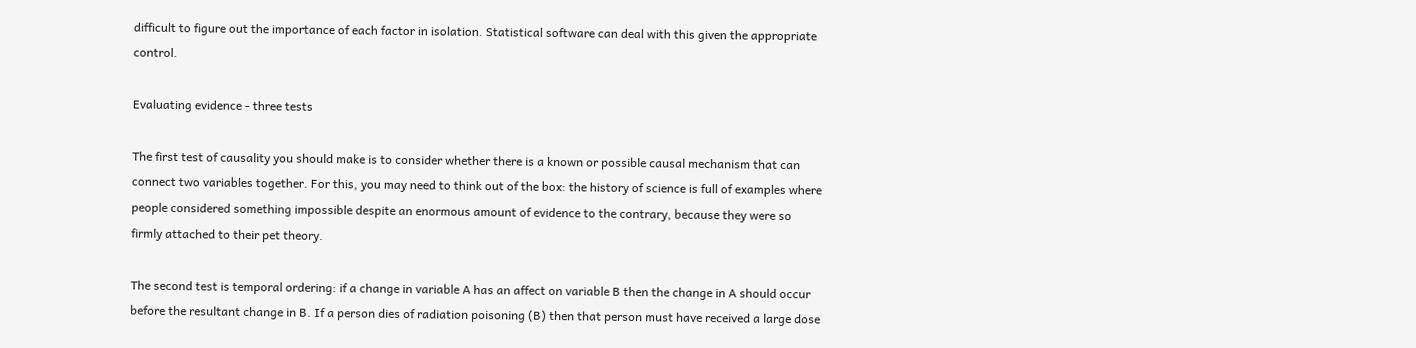difficult to figure out the importance of each factor in isolation. Statistical software can deal with this given the appropriate control.

Evaluating evidence - three tests

The first test of causality you should make is to consider whether there is a known or possible causal mechanism that can connect two variables together. For this, you may need to think out of the box: the history of science is full of examples where people considered something impossible despite an enormous amount of evidence to the contrary, because they were so firmly attached to their pet theory.

The second test is temporal ordering: if a change in variable A has an affect on variable B then the change in A should occur before the resultant change in B. If a person dies of radiation poisoning (B) then that person must have received a large dose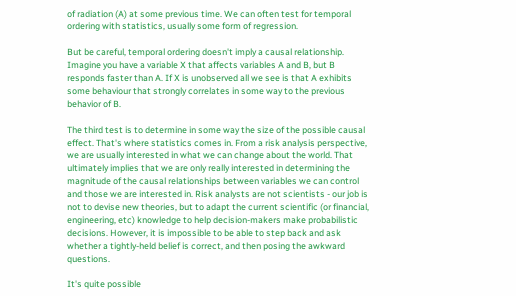of radiation (A) at some previous time. We can often test for temporal ordering with statistics, usually some form of regression.

But be careful, temporal ordering doesn't imply a causal relationship. Imagine you have a variable X that affects variables A and B, but B responds faster than A. If X is unobserved all we see is that A exhibits some behaviour that strongly correlates in some way to the previous behavior of B.

The third test is to determine in some way the size of the possible causal effect. That's where statistics comes in. From a risk analysis perspective, we are usually interested in what we can change about the world. That ultimately implies that we are only really interested in determining the magnitude of the causal relationships between variables we can control and those we are interested in. Risk analysts are not scientists - our job is not to devise new theories, but to adapt the current scientific (or financial, engineering, etc) knowledge to help decision-makers make probabilistic decisions. However, it is impossible to be able to step back and ask whether a tightly-held belief is correct, and then posing the awkward questions.

It's quite possible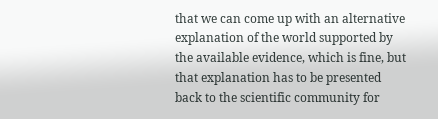that we can come up with an alternative explanation of the world supported by the available evidence, which is fine, but that explanation has to be presented back to the scientific community for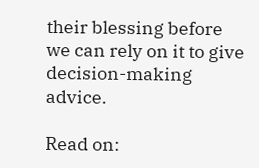their blessing before we can rely on it to give decision-making advice.

Read on: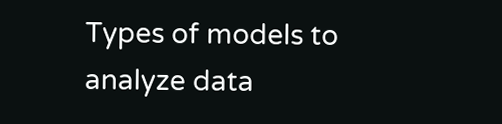Types of models to analyze data